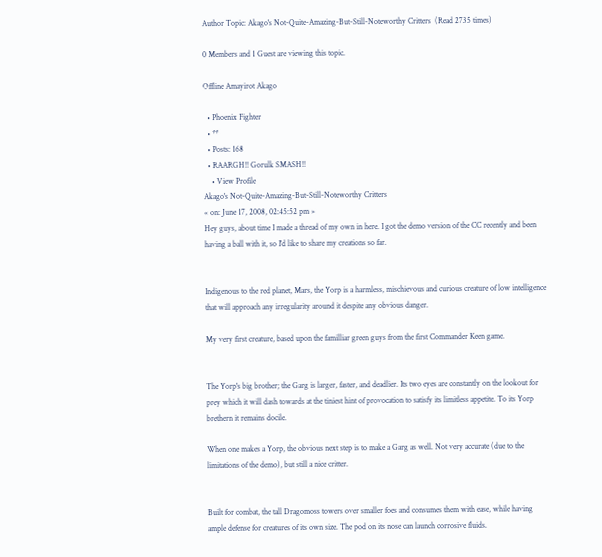Author Topic: Akago's Not-Quite-Amazing-But-Still-Noteworthy Critters  (Read 2735 times)

0 Members and 1 Guest are viewing this topic.

Offline Amayirot Akago

  • Phoenix Fighter
  • **
  • Posts: 168
  • RAARGH!! Gorulk SMASH!!
    • View Profile
Akago's Not-Quite-Amazing-But-Still-Noteworthy Critters
« on: June 17, 2008, 02:45:52 pm »
Hey guys, about time I made a thread of my own in here. I got the demo version of the CC recently and been having a ball with it, so I'd like to share my creations so far.


Indigenous to the red planet, Mars, the Yorp is a harmless, mischievous and curious creature of low intelligence that will approach any irregularity around it despite any obvious danger.

My very first creature, based upon the familliar green guys from the first Commander Keen game.


The Yorp's big brother; the Garg is larger, faster, and deadlier. Its two eyes are constantly on the lookout for prey which it will dash towards at the tiniest hint of provocation to satisfy its limitless appetite. To its Yorp brethern it remains docile.

When one makes a Yorp, the obvious next step is to make a Garg as well. Not very accurate (due to the limitations of the demo), but still a nice critter.


Built for combat, the tall Dragomoss towers over smaller foes and consumes them with ease, while having ample defense for creatures of its own size. The pod on its nose can launch corrosive fluids.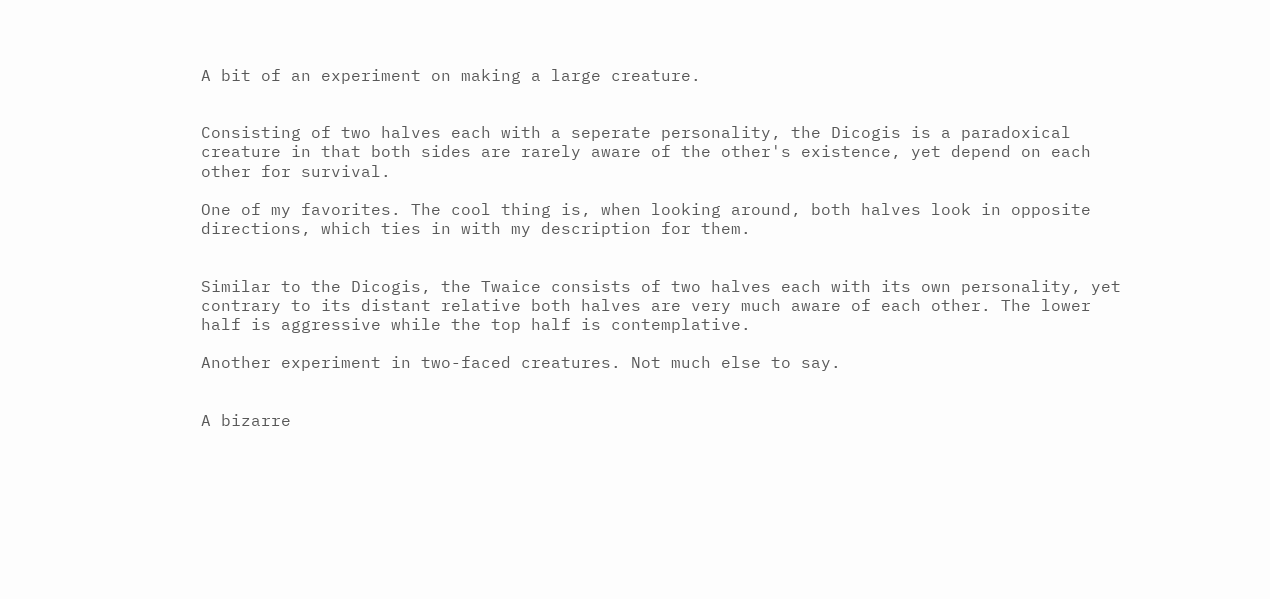A bit of an experiment on making a large creature.


Consisting of two halves each with a seperate personality, the Dicogis is a paradoxical creature in that both sides are rarely aware of the other's existence, yet depend on each other for survival.

One of my favorites. The cool thing is, when looking around, both halves look in opposite directions, which ties in with my description for them.


Similar to the Dicogis, the Twaice consists of two halves each with its own personality, yet contrary to its distant relative both halves are very much aware of each other. The lower half is aggressive while the top half is contemplative.

Another experiment in two-faced creatures. Not much else to say.


A bizarre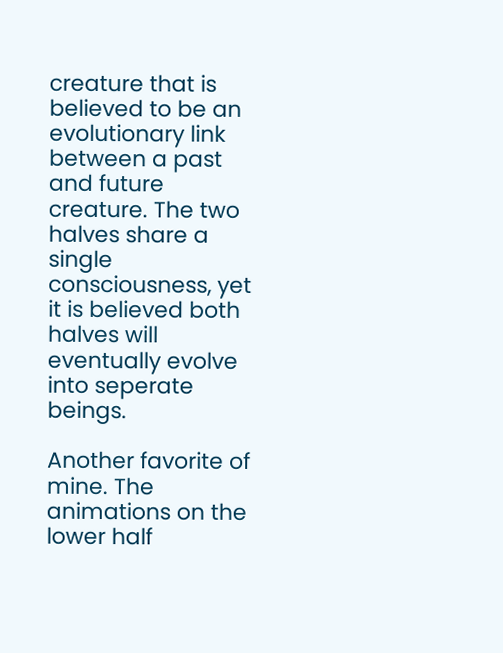creature that is believed to be an evolutionary link between a past and future creature. The two halves share a single consciousness, yet it is believed both halves will eventually evolve into seperate beings.

Another favorite of mine. The animations on the lower half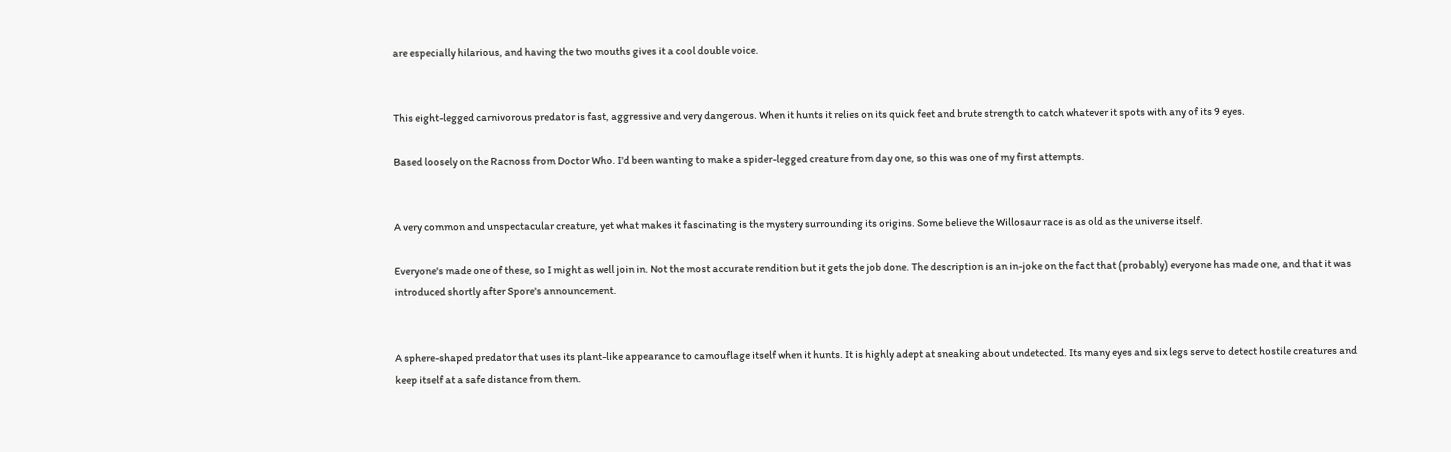are especially hilarious, and having the two mouths gives it a cool double voice.


This eight-legged carnivorous predator is fast, aggressive and very dangerous. When it hunts it relies on its quick feet and brute strength to catch whatever it spots with any of its 9 eyes.

Based loosely on the Racnoss from Doctor Who. I'd been wanting to make a spider-legged creature from day one, so this was one of my first attempts.


A very common and unspectacular creature, yet what makes it fascinating is the mystery surrounding its origins. Some believe the Willosaur race is as old as the universe itself.

Everyone's made one of these, so I might as well join in. Not the most accurate rendition but it gets the job done. The description is an in-joke on the fact that (probably) everyone has made one, and that it was introduced shortly after Spore's announcement.


A sphere-shaped predator that uses its plant-like appearance to camouflage itself when it hunts. It is highly adept at sneaking about undetected. Its many eyes and six legs serve to detect hostile creatures and keep itself at a safe distance from them.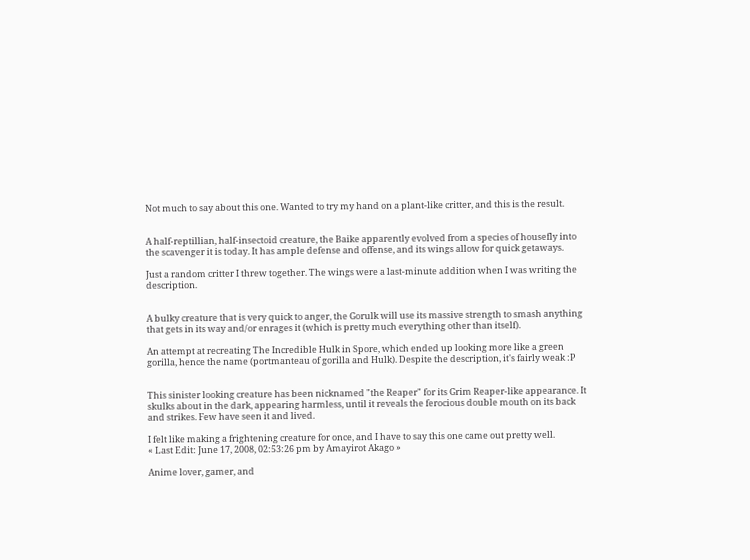Not much to say about this one. Wanted to try my hand on a plant-like critter, and this is the result.


A half-reptillian, half-insectoid creature, the Baike apparently evolved from a species of housefly into the scavenger it is today. It has ample defense and offense, and its wings allow for quick getaways.

Just a random critter I threw together. The wings were a last-minute addition when I was writing the description.


A bulky creature that is very quick to anger, the Gorulk will use its massive strength to smash anything that gets in its way and/or enrages it (which is pretty much everything other than itself).

An attempt at recreating The Incredible Hulk in Spore, which ended up looking more like a green gorilla, hence the name (portmanteau of gorilla and Hulk). Despite the description, it's fairly weak :P


This sinister looking creature has been nicknamed "the Reaper" for its Grim Reaper-like appearance. It skulks about in the dark, appearing harmless, until it reveals the ferocious double mouth on its back and strikes. Few have seen it and lived.

I felt like making a frightening creature for once, and I have to say this one came out pretty well.
« Last Edit: June 17, 2008, 02:53:26 pm by Amayirot Akago »

Anime lover, gamer, and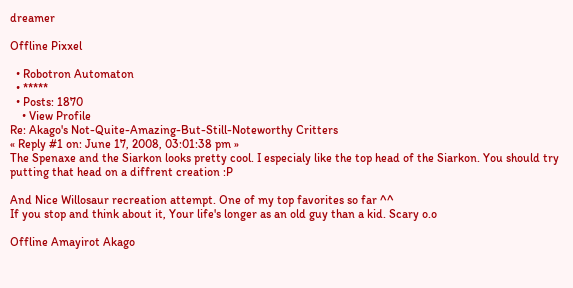dreamer

Offline Pixxel

  • Robotron Automaton
  • *****
  • Posts: 1870
    • View Profile
Re: Akago's Not-Quite-Amazing-But-Still-Noteworthy Critters
« Reply #1 on: June 17, 2008, 03:01:38 pm »
The Spenaxe and the Siarkon looks pretty cool. I especialy like the top head of the Siarkon. You should try putting that head on a diffrent creation :P

And Nice Willosaur recreation attempt. One of my top favorites so far ^^
If you stop and think about it, Your life's longer as an old guy than a kid. Scary o.o

Offline Amayirot Akago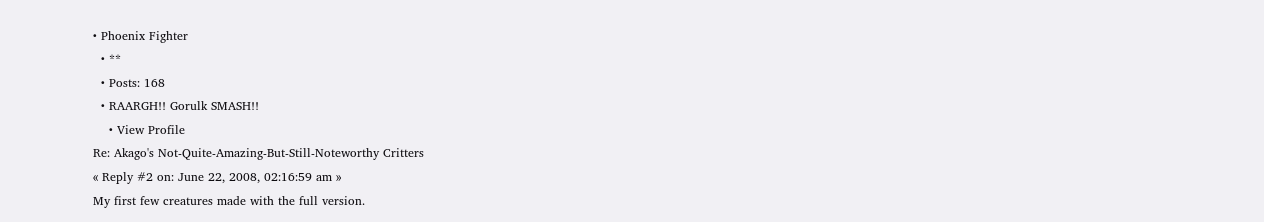• Phoenix Fighter
  • **
  • Posts: 168
  • RAARGH!! Gorulk SMASH!!
    • View Profile
Re: Akago's Not-Quite-Amazing-But-Still-Noteworthy Critters
« Reply #2 on: June 22, 2008, 02:16:59 am »
My first few creatures made with the full version.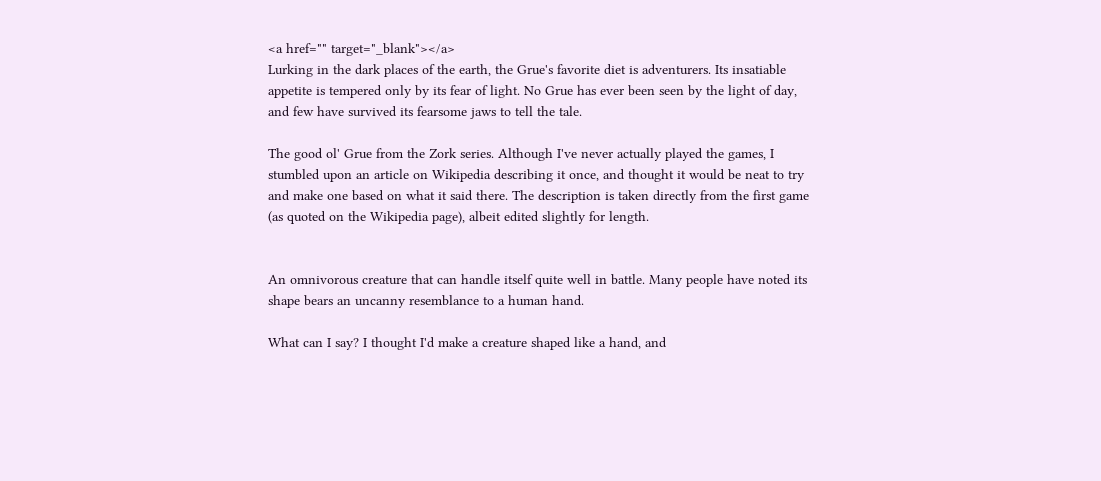<a href="" target="_blank"></a>
Lurking in the dark places of the earth, the Grue's favorite diet is adventurers. Its insatiable appetite is tempered only by its fear of light. No Grue has ever been seen by the light of day, and few have survived its fearsome jaws to tell the tale.

The good ol' Grue from the Zork series. Although I've never actually played the games, I stumbled upon an article on Wikipedia describing it once, and thought it would be neat to try and make one based on what it said there. The description is taken directly from the first game (as quoted on the Wikipedia page), albeit edited slightly for length.


An omnivorous creature that can handle itself quite well in battle. Many people have noted its shape bears an uncanny resemblance to a human hand.

What can I say? I thought I'd make a creature shaped like a hand, and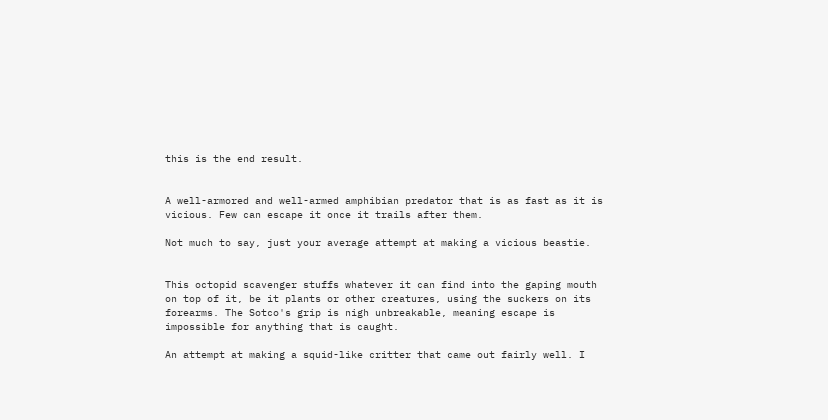this is the end result.


A well-armored and well-armed amphibian predator that is as fast as it is vicious. Few can escape it once it trails after them.

Not much to say, just your average attempt at making a vicious beastie.


This octopid scavenger stuffs whatever it can find into the gaping mouth on top of it, be it plants or other creatures, using the suckers on its forearms. The Sotco's grip is nigh unbreakable, meaning escape is impossible for anything that is caught.

An attempt at making a squid-like critter that came out fairly well. I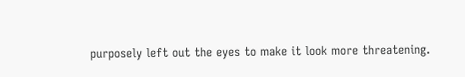purposely left out the eyes to make it look more threatening.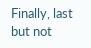Finally, last but not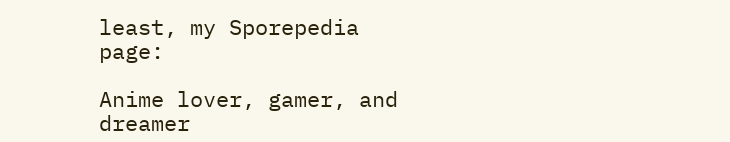least, my Sporepedia page:

Anime lover, gamer, and dreamer